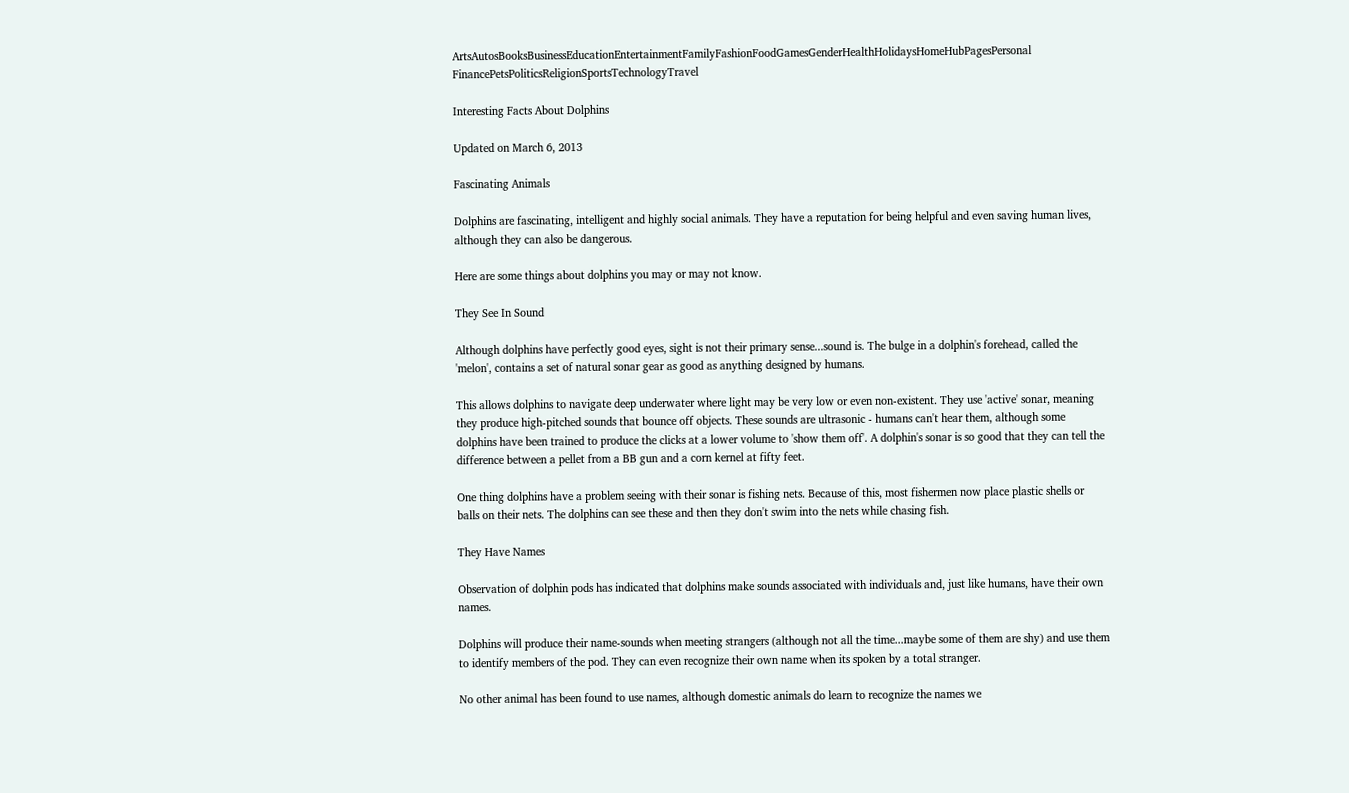ArtsAutosBooksBusinessEducationEntertainmentFamilyFashionFoodGamesGenderHealthHolidaysHomeHubPagesPersonal FinancePetsPoliticsReligionSportsTechnologyTravel

Interesting Facts About Dolphins

Updated on March 6, 2013

Fascinating Animals

Dolphins are fascinating, intelligent and highly social animals. They have a reputation for being helpful and even saving human lives, although they can also be dangerous.

Here are some things about dolphins you may or may not know.

They See In Sound

Although dolphins have perfectly good eyes, sight is not their primary sense...sound is. The bulge in a dolphin's forehead, called the 'melon', contains a set of natural sonar gear as good as anything designed by humans.

This allows dolphins to navigate deep underwater where light may be very low or even non-existent. They use 'active' sonar, meaning they produce high-pitched sounds that bounce off objects. These sounds are ultrasonic - humans can't hear them, although some dolphins have been trained to produce the clicks at a lower volume to 'show them off'. A dolphin's sonar is so good that they can tell the difference between a pellet from a BB gun and a corn kernel at fifty feet.

One thing dolphins have a problem seeing with their sonar is fishing nets. Because of this, most fishermen now place plastic shells or balls on their nets. The dolphins can see these and then they don't swim into the nets while chasing fish.

They Have Names

Observation of dolphin pods has indicated that dolphins make sounds associated with individuals and, just like humans, have their own names.

Dolphins will produce their name-sounds when meeting strangers (although not all the time...maybe some of them are shy) and use them to identify members of the pod. They can even recognize their own name when its spoken by a total stranger.

No other animal has been found to use names, although domestic animals do learn to recognize the names we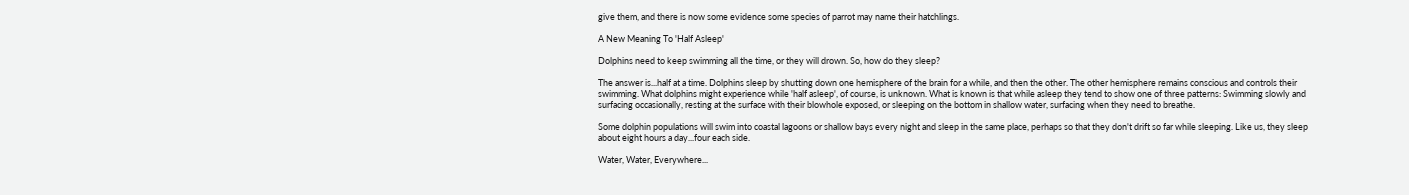give them, and there is now some evidence some species of parrot may name their hatchlings.

A New Meaning To 'Half Asleep'

Dolphins need to keep swimming all the time, or they will drown. So, how do they sleep?

The answer is...half at a time. Dolphins sleep by shutting down one hemisphere of the brain for a while, and then the other. The other hemisphere remains conscious and controls their swimming. What dolphins might experience while 'half asleep', of course, is unknown. What is known is that while asleep they tend to show one of three patterns: Swimming slowly and surfacing occasionally, resting at the surface with their blowhole exposed, or sleeping on the bottom in shallow water, surfacing when they need to breathe.

Some dolphin populations will swim into coastal lagoons or shallow bays every night and sleep in the same place, perhaps so that they don't drift so far while sleeping. Like us, they sleep about eight hours a day...four each side.

Water, Water, Everywhere...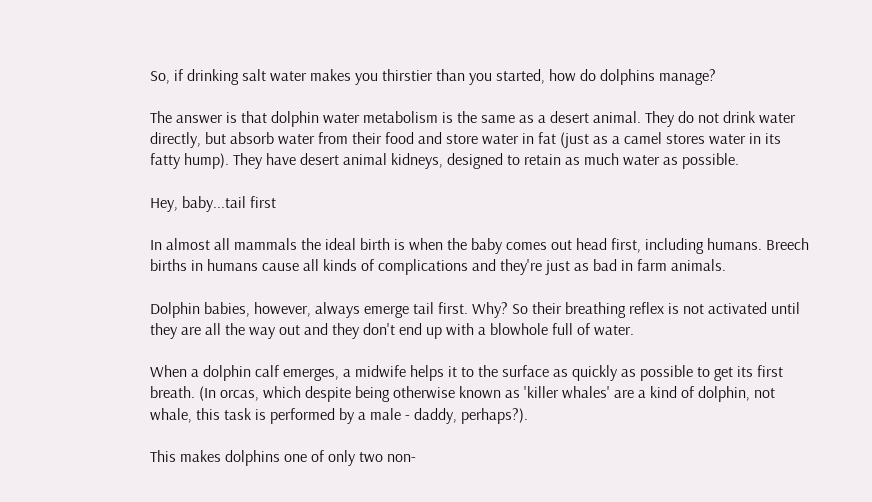So, if drinking salt water makes you thirstier than you started, how do dolphins manage?

The answer is that dolphin water metabolism is the same as a desert animal. They do not drink water directly, but absorb water from their food and store water in fat (just as a camel stores water in its fatty hump). They have desert animal kidneys, designed to retain as much water as possible.

Hey, baby...tail first

In almost all mammals the ideal birth is when the baby comes out head first, including humans. Breech births in humans cause all kinds of complications and they're just as bad in farm animals.

Dolphin babies, however, always emerge tail first. Why? So their breathing reflex is not activated until they are all the way out and they don't end up with a blowhole full of water.

When a dolphin calf emerges, a midwife helps it to the surface as quickly as possible to get its first breath. (In orcas, which despite being otherwise known as 'killer whales' are a kind of dolphin, not whale, this task is performed by a male - daddy, perhaps?).

This makes dolphins one of only two non-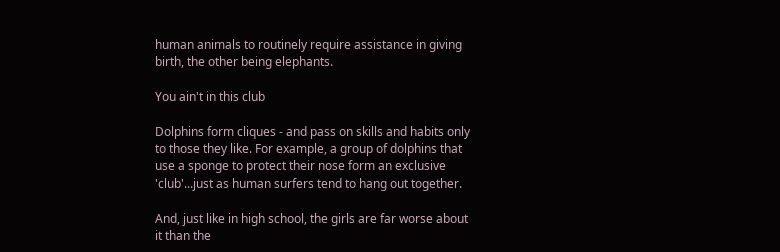human animals to routinely require assistance in giving birth, the other being elephants.

You ain't in this club

Dolphins form cliques - and pass on skills and habits only to those they like. For example, a group of dolphins that use a sponge to protect their nose form an exclusive 'club'...just as human surfers tend to hang out together.

And, just like in high school, the girls are far worse about it than the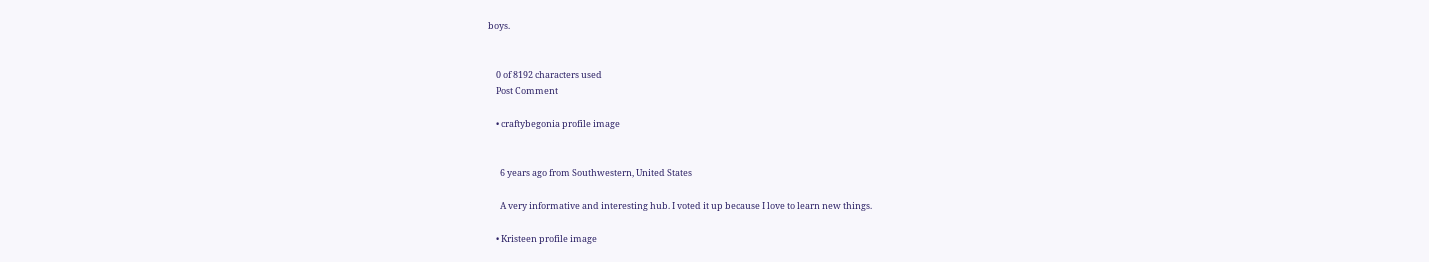boys.


    0 of 8192 characters used
    Post Comment

    • craftybegonia profile image


      6 years ago from Southwestern, United States

      A very informative and interesting hub. I voted it up because I love to learn new things.

    • Kristeen profile image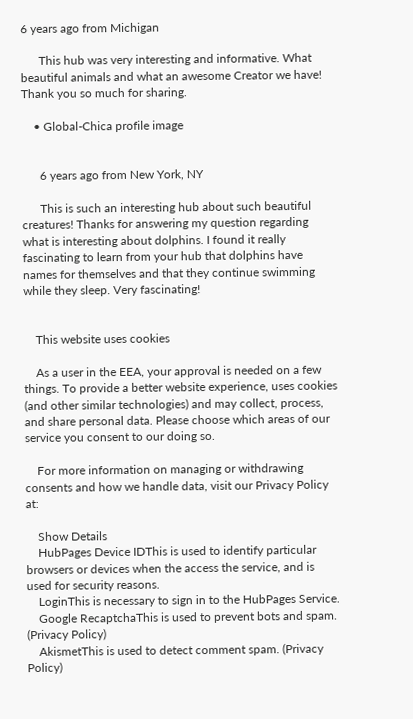6 years ago from Michigan

      This hub was very interesting and informative. What beautiful animals and what an awesome Creator we have! Thank you so much for sharing.

    • Global-Chica profile image


      6 years ago from New York, NY

      This is such an interesting hub about such beautiful creatures! Thanks for answering my question regarding what is interesting about dolphins. I found it really fascinating to learn from your hub that dolphins have names for themselves and that they continue swimming while they sleep. Very fascinating!


    This website uses cookies

    As a user in the EEA, your approval is needed on a few things. To provide a better website experience, uses cookies (and other similar technologies) and may collect, process, and share personal data. Please choose which areas of our service you consent to our doing so.

    For more information on managing or withdrawing consents and how we handle data, visit our Privacy Policy at:

    Show Details
    HubPages Device IDThis is used to identify particular browsers or devices when the access the service, and is used for security reasons.
    LoginThis is necessary to sign in to the HubPages Service.
    Google RecaptchaThis is used to prevent bots and spam. (Privacy Policy)
    AkismetThis is used to detect comment spam. (Privacy Policy)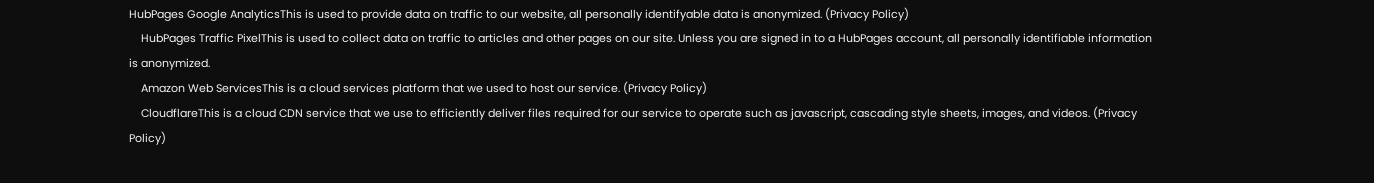HubPages Google AnalyticsThis is used to provide data on traffic to our website, all personally identifyable data is anonymized. (Privacy Policy)
    HubPages Traffic PixelThis is used to collect data on traffic to articles and other pages on our site. Unless you are signed in to a HubPages account, all personally identifiable information is anonymized.
    Amazon Web ServicesThis is a cloud services platform that we used to host our service. (Privacy Policy)
    CloudflareThis is a cloud CDN service that we use to efficiently deliver files required for our service to operate such as javascript, cascading style sheets, images, and videos. (Privacy Policy)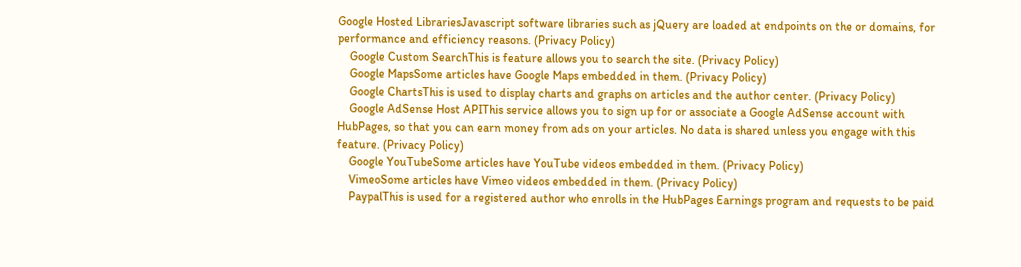Google Hosted LibrariesJavascript software libraries such as jQuery are loaded at endpoints on the or domains, for performance and efficiency reasons. (Privacy Policy)
    Google Custom SearchThis is feature allows you to search the site. (Privacy Policy)
    Google MapsSome articles have Google Maps embedded in them. (Privacy Policy)
    Google ChartsThis is used to display charts and graphs on articles and the author center. (Privacy Policy)
    Google AdSense Host APIThis service allows you to sign up for or associate a Google AdSense account with HubPages, so that you can earn money from ads on your articles. No data is shared unless you engage with this feature. (Privacy Policy)
    Google YouTubeSome articles have YouTube videos embedded in them. (Privacy Policy)
    VimeoSome articles have Vimeo videos embedded in them. (Privacy Policy)
    PaypalThis is used for a registered author who enrolls in the HubPages Earnings program and requests to be paid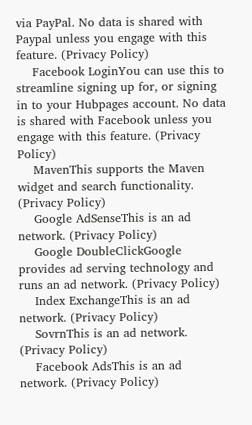via PayPal. No data is shared with Paypal unless you engage with this feature. (Privacy Policy)
    Facebook LoginYou can use this to streamline signing up for, or signing in to your Hubpages account. No data is shared with Facebook unless you engage with this feature. (Privacy Policy)
    MavenThis supports the Maven widget and search functionality. (Privacy Policy)
    Google AdSenseThis is an ad network. (Privacy Policy)
    Google DoubleClickGoogle provides ad serving technology and runs an ad network. (Privacy Policy)
    Index ExchangeThis is an ad network. (Privacy Policy)
    SovrnThis is an ad network. (Privacy Policy)
    Facebook AdsThis is an ad network. (Privacy Policy)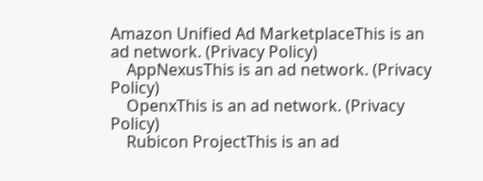Amazon Unified Ad MarketplaceThis is an ad network. (Privacy Policy)
    AppNexusThis is an ad network. (Privacy Policy)
    OpenxThis is an ad network. (Privacy Policy)
    Rubicon ProjectThis is an ad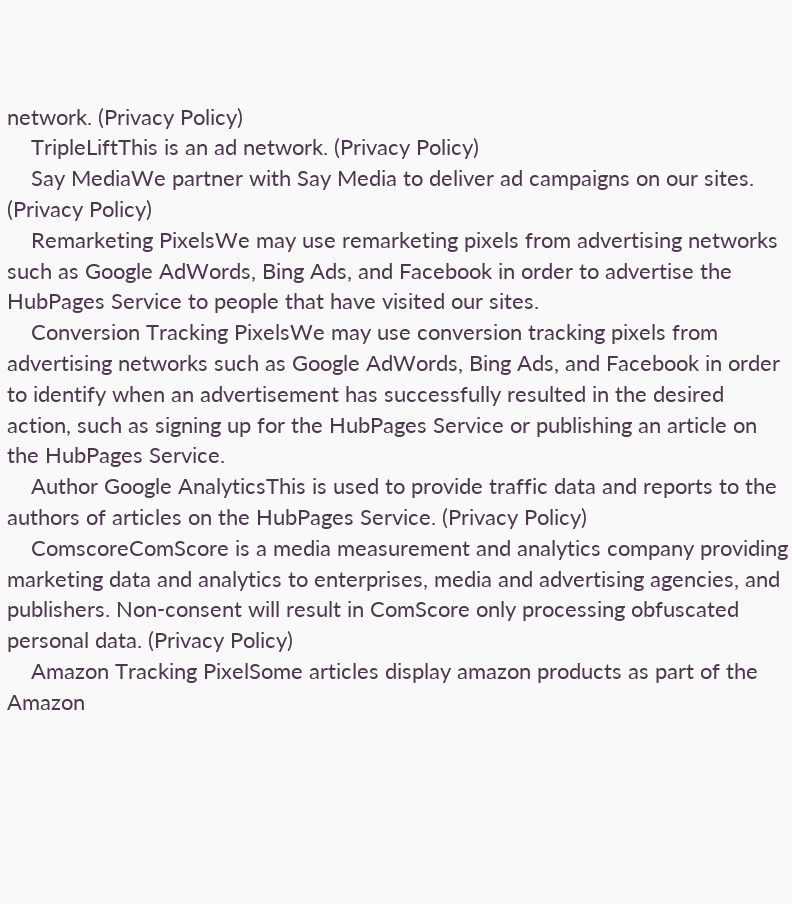network. (Privacy Policy)
    TripleLiftThis is an ad network. (Privacy Policy)
    Say MediaWe partner with Say Media to deliver ad campaigns on our sites. (Privacy Policy)
    Remarketing PixelsWe may use remarketing pixels from advertising networks such as Google AdWords, Bing Ads, and Facebook in order to advertise the HubPages Service to people that have visited our sites.
    Conversion Tracking PixelsWe may use conversion tracking pixels from advertising networks such as Google AdWords, Bing Ads, and Facebook in order to identify when an advertisement has successfully resulted in the desired action, such as signing up for the HubPages Service or publishing an article on the HubPages Service.
    Author Google AnalyticsThis is used to provide traffic data and reports to the authors of articles on the HubPages Service. (Privacy Policy)
    ComscoreComScore is a media measurement and analytics company providing marketing data and analytics to enterprises, media and advertising agencies, and publishers. Non-consent will result in ComScore only processing obfuscated personal data. (Privacy Policy)
    Amazon Tracking PixelSome articles display amazon products as part of the Amazon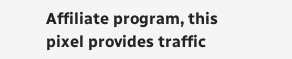Affiliate program, this pixel provides traffic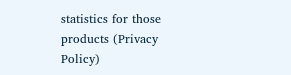statistics for those products (Privacy Policy)